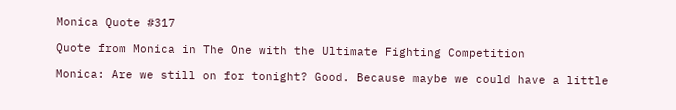Monica Quote #317

Quote from Monica in The One with the Ultimate Fighting Competition

Monica: Are we still on for tonight? Good. Because maybe we could have a little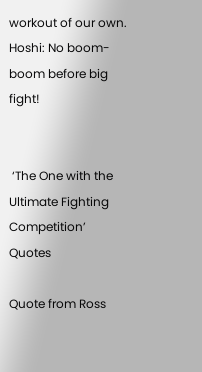workout of our own.
Hoshi: No boom-boom before big fight!


 ‘The One with the Ultimate Fighting Competition’ Quotes

Quote from Ross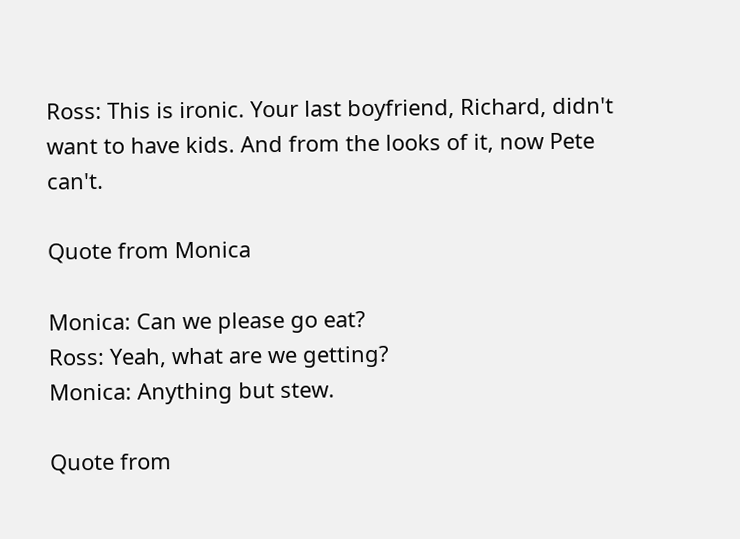Ross: This is ironic. Your last boyfriend, Richard, didn't want to have kids. And from the looks of it, now Pete can't.

Quote from Monica

Monica: Can we please go eat?
Ross: Yeah, what are we getting?
Monica: Anything but stew.

Quote from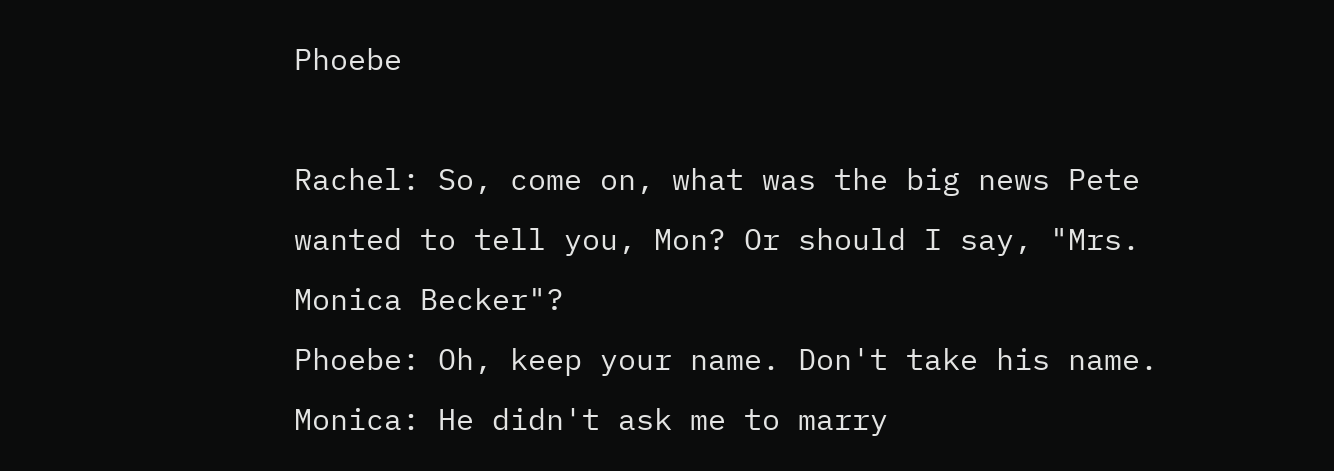Phoebe

Rachel: So, come on, what was the big news Pete wanted to tell you, Mon? Or should I say, "Mrs. Monica Becker"?
Phoebe: Oh, keep your name. Don't take his name.
Monica: He didn't ask me to marry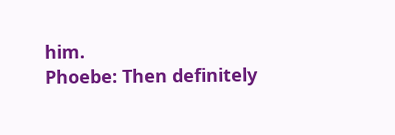him.
Phoebe: Then definitely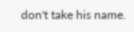don't take his name.